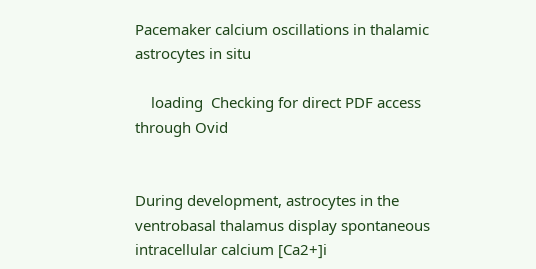Pacemaker calcium oscillations in thalamic astrocytes in situ

    loading  Checking for direct PDF access through Ovid


During development, astrocytes in the ventrobasal thalamus display spontaneous intracellular calcium [Ca2+]i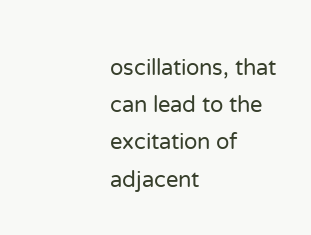oscillations, that can lead to the excitation of adjacent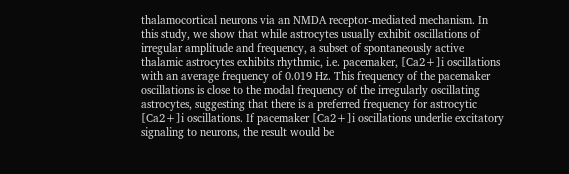thalamocortical neurons via an NMDA receptor-mediated mechanism. In this study, we show that while astrocytes usually exhibit oscillations of irregular amplitude and frequency, a subset of spontaneously active thalamic astrocytes exhibits rhythmic, i.e. pacemaker, [Ca2+]i oscillations with an average frequency of 0.019 Hz. This frequency of the pacemaker oscillations is close to the modal frequency of the irregularly oscillating astrocytes, suggesting that there is a preferred frequency for astrocytic [Ca2+]i oscillations. If pacemaker [Ca2+]i oscillations underlie excitatory signaling to neurons, the result would be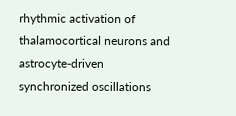rhythmic activation of thalamocortical neurons and astrocyte-driven synchronized oscillations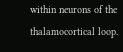within neurons of the thalamocortical loop.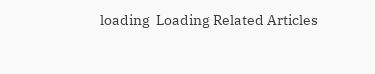loading  Loading Related Articles